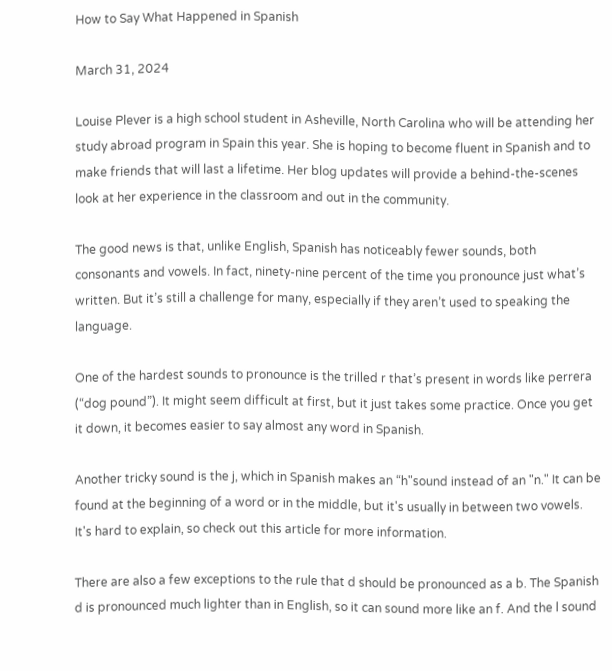How to Say What Happened in Spanish

March 31, 2024

Louise Plever is a high school student in Asheville, North Carolina who will be attending her study abroad program in Spain this year. She is hoping to become fluent in Spanish and to make friends that will last a lifetime. Her blog updates will provide a behind-the-scenes look at her experience in the classroom and out in the community.

The good news is that, unlike English, Spanish has noticeably fewer sounds, both consonants and vowels. In fact, ninety-nine percent of the time you pronounce just what’s written. But it’s still a challenge for many, especially if they aren’t used to speaking the language.

One of the hardest sounds to pronounce is the trilled r that’s present in words like perrera (“dog pound”). It might seem difficult at first, but it just takes some practice. Once you get it down, it becomes easier to say almost any word in Spanish.

Another tricky sound is the j, which in Spanish makes an “h"sound instead of an "n." It can be found at the beginning of a word or in the middle, but it's usually in between two vowels. It's hard to explain, so check out this article for more information.

There are also a few exceptions to the rule that d should be pronounced as a b. The Spanish d is pronounced much lighter than in English, so it can sound more like an f. And the l sound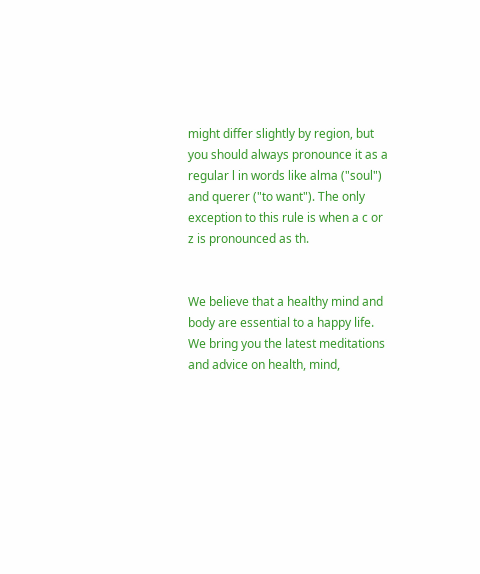might differ slightly by region, but you should always pronounce it as a regular l in words like alma ("soul") and querer ("to want"). The only exception to this rule is when a c or z is pronounced as th.


We believe that a healthy mind and body are essential to a happy life. We bring you the latest meditations and advice on health, mind,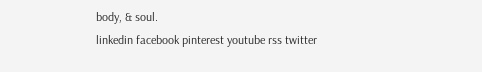body, & soul.
linkedin facebook pinterest youtube rss twitter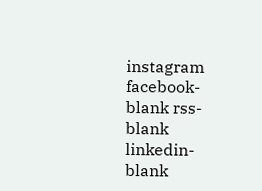instagram facebook-blank rss-blank linkedin-blank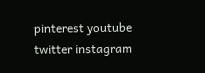pinterest youtube twitter instagram